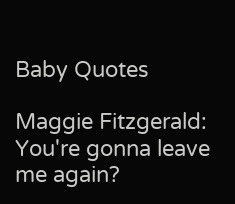Baby Quotes

Maggie Fitzgerald: You're gonna leave me again?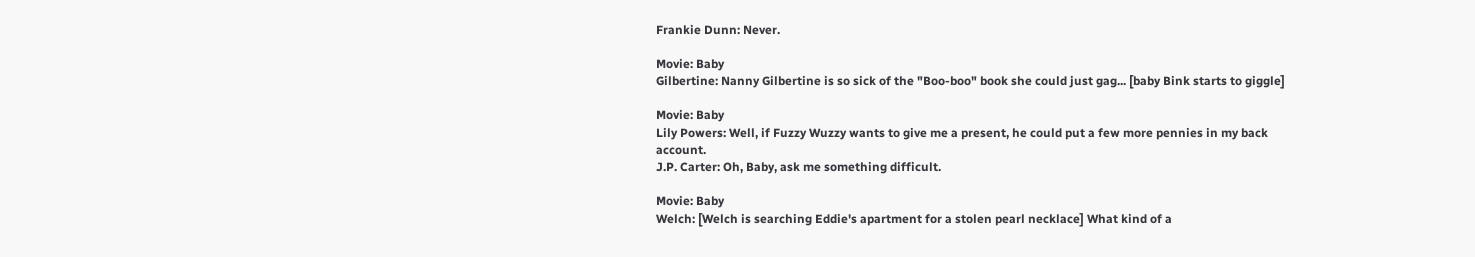Frankie Dunn: Never.

Movie: Baby
Gilbertine: Nanny Gilbertine is so sick of the "Boo-boo" book she could just gag... [baby Bink starts to giggle]

Movie: Baby
Lily Powers: Well, if Fuzzy Wuzzy wants to give me a present, he could put a few more pennies in my back account.
J.P. Carter: Oh, Baby, ask me something difficult.

Movie: Baby
Welch: [Welch is searching Eddie's apartment for a stolen pearl necklace] What kind of a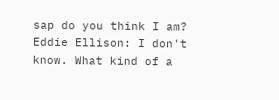sap do you think I am?
Eddie Ellison: I don't know. What kind of a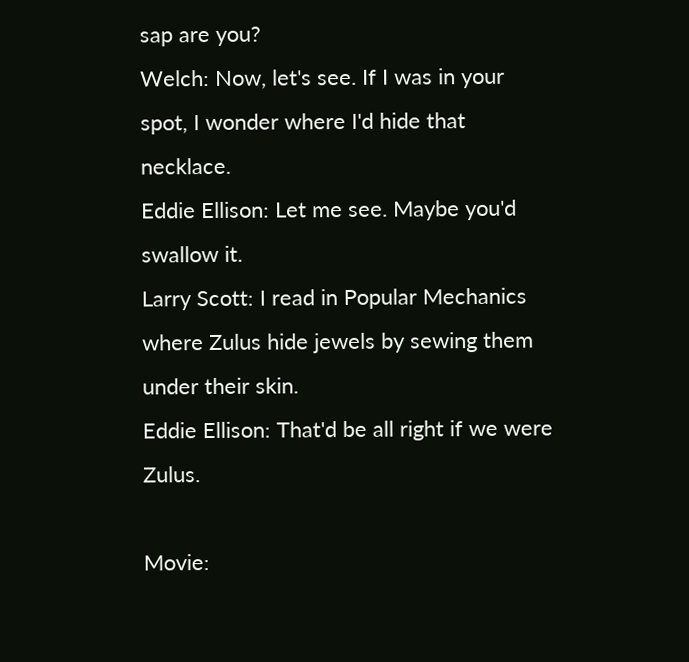sap are you?
Welch: Now, let's see. If I was in your spot, I wonder where I'd hide that necklace.
Eddie Ellison: Let me see. Maybe you'd swallow it.
Larry Scott: I read in Popular Mechanics where Zulus hide jewels by sewing them under their skin.
Eddie Ellison: That'd be all right if we were Zulus.

Movie: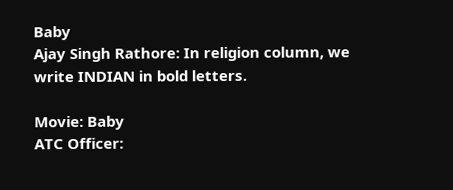Baby
Ajay Singh Rathore: In religion column, we write INDIAN in bold letters.

Movie: Baby
ATC Officer: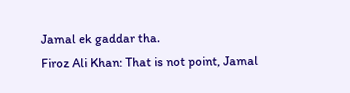Jamal ek gaddar tha.
Firoz Ali Khan: That is not point, Jamal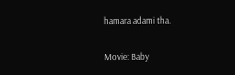hamara adami tha.

Movie: Baby